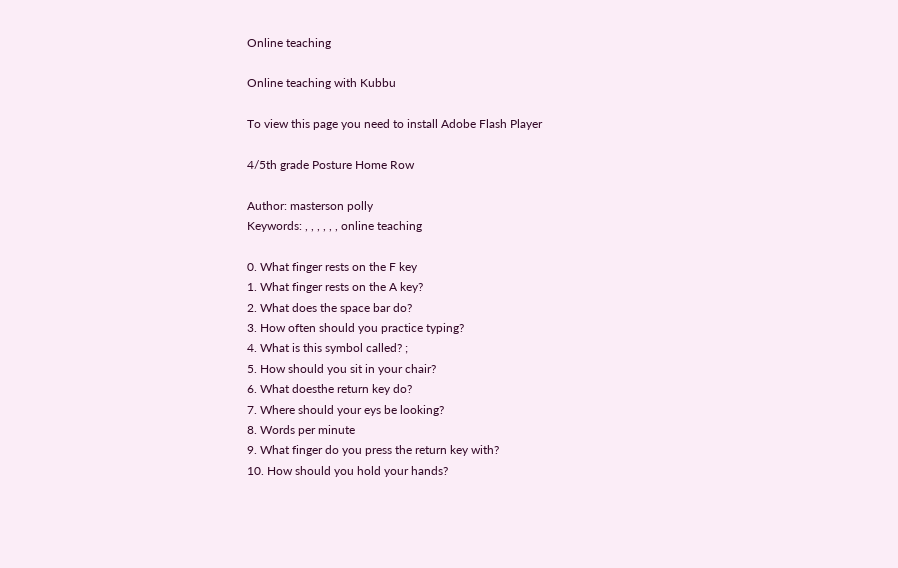Online teaching

Online teaching with Kubbu

To view this page you need to install Adobe Flash Player

4/5th grade Posture Home Row

Author: masterson polly
Keywords: , , , , , , online teaching

0. What finger rests on the F key
1. What finger rests on the A key?
2. What does the space bar do?
3. How often should you practice typing?
4. What is this symbol called? ;
5. How should you sit in your chair?
6. What doesthe return key do?
7. Where should your eys be looking?
8. Words per minute
9. What finger do you press the return key with?
10. How should you hold your hands?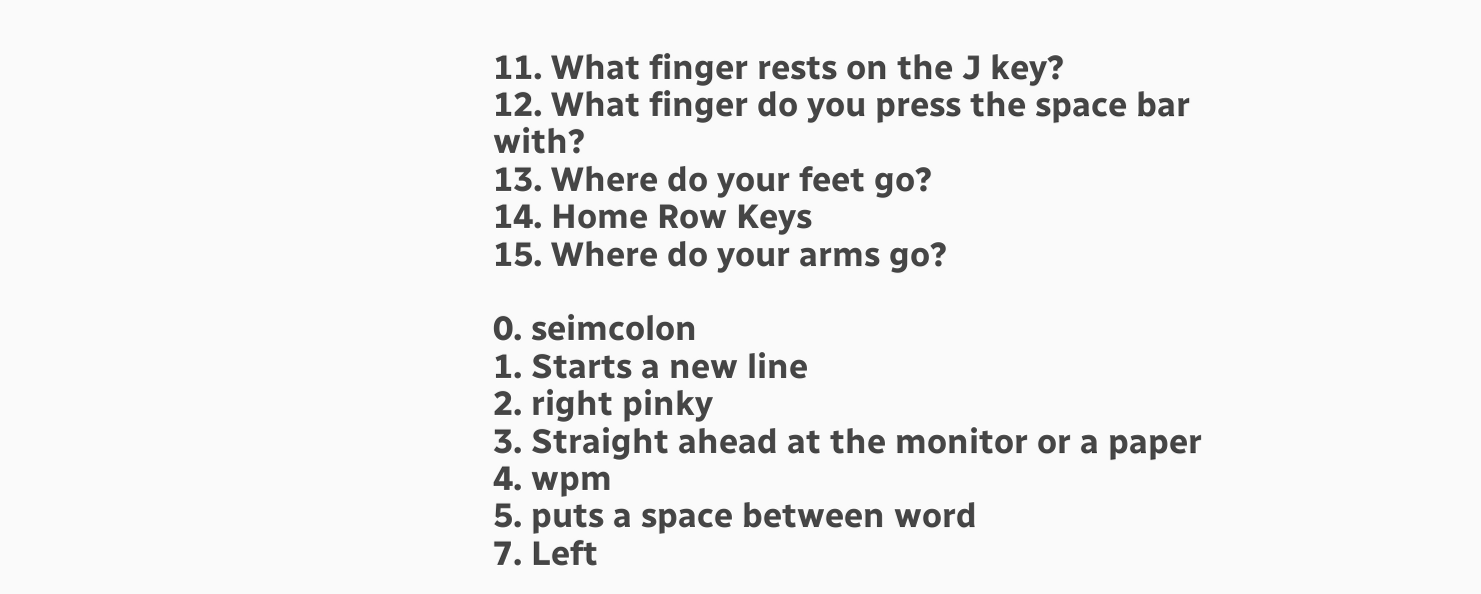11. What finger rests on the J key?
12. What finger do you press the space bar with?
13. Where do your feet go?
14. Home Row Keys
15. Where do your arms go?

0. seimcolon
1. Starts a new line
2. right pinky
3. Straight ahead at the monitor or a paper
4. wpm
5. puts a space between word
7. Left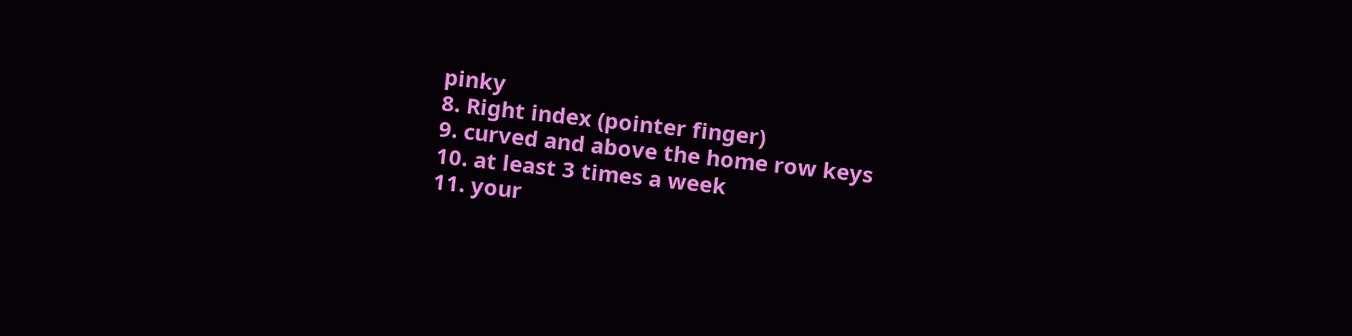pinky
8. Right index (pointer finger)
9. curved and above the home row keys
10. at least 3 times a week
11. your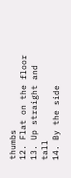thumbs
12. Flat on the floor
13. Up straight and tall
14. By the side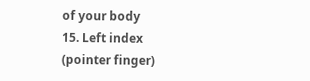of your body
15. Left index (pointer finger)